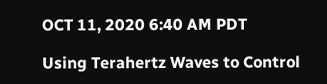OCT 11, 2020 6:40 AM PDT

Using Terahertz Waves to Control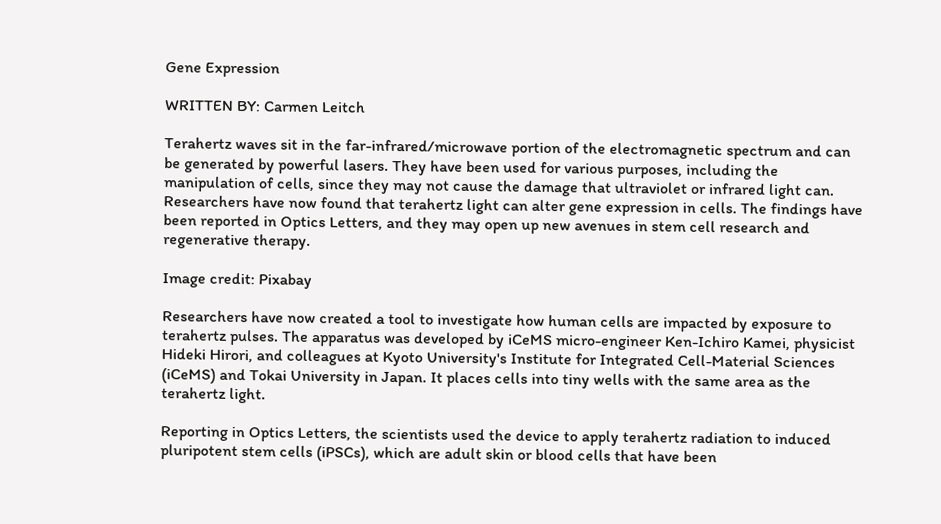Gene Expression

WRITTEN BY: Carmen Leitch

Terahertz waves sit in the far-infrared/microwave portion of the electromagnetic spectrum and can be generated by powerful lasers. They have been used for various purposes, including the manipulation of cells, since they may not cause the damage that ultraviolet or infrared light can. Researchers have now found that terahertz light can alter gene expression in cells. The findings have been reported in Optics Letters, and they may open up new avenues in stem cell research and regenerative therapy.

Image credit: Pixabay

Researchers have now created a tool to investigate how human cells are impacted by exposure to terahertz pulses. The apparatus was developed by iCeMS micro-engineer Ken-Ichiro Kamei, physicist Hideki Hirori, and colleagues at Kyoto University's Institute for Integrated Cell-Material Sciences (iCeMS) and Tokai University in Japan. It places cells into tiny wells with the same area as the terahertz light.

Reporting in Optics Letters, the scientists used the device to apply terahertz radiation to induced pluripotent stem cells (iPSCs), which are adult skin or blood cells that have been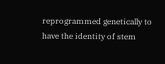reprogrammed genetically to have the identity of stem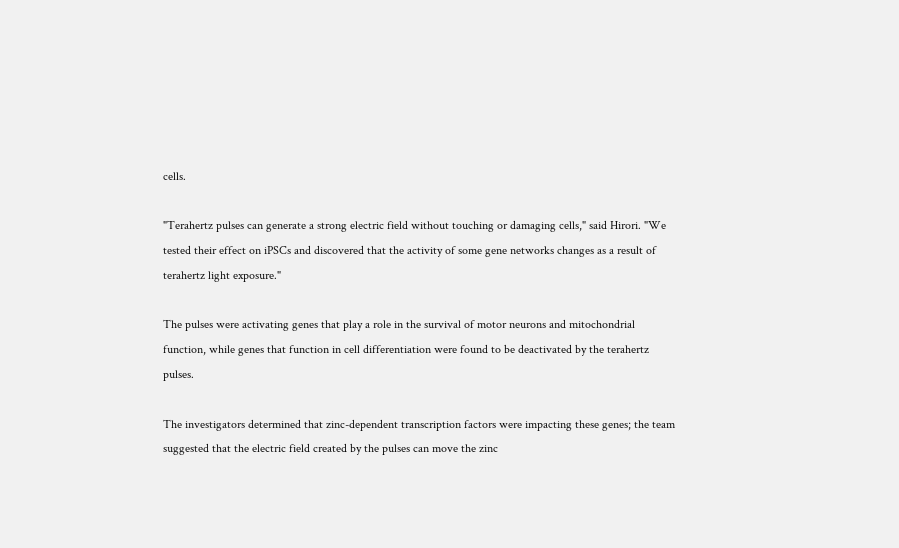cells.

"Terahertz pulses can generate a strong electric field without touching or damaging cells," said Hirori. "We tested their effect on iPSCs and discovered that the activity of some gene networks changes as a result of terahertz light exposure."

The pulses were activating genes that play a role in the survival of motor neurons and mitochondrial function, while genes that function in cell differentiation were found to be deactivated by the terahertz pulses.

The investigators determined that zinc-dependent transcription factors were impacting these genes; the team suggested that the electric field created by the pulses can move the zinc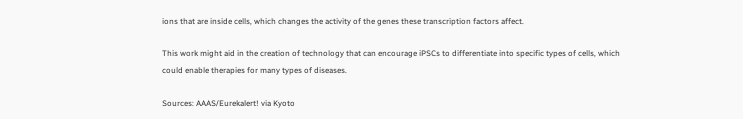ions that are inside cells, which changes the activity of the genes these transcription factors affect.

This work might aid in the creation of technology that can encourage iPSCs to differentiate into specific types of cells, which could enable therapies for many types of diseases.

Sources: AAAS/Eurekalert! via Kyoto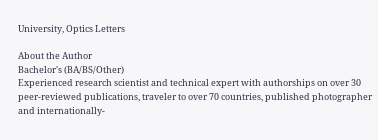University, Optics Letters

About the Author
Bachelor's (BA/BS/Other)
Experienced research scientist and technical expert with authorships on over 30 peer-reviewed publications, traveler to over 70 countries, published photographer and internationally-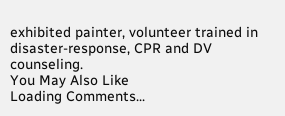exhibited painter, volunteer trained in disaster-response, CPR and DV counseling.
You May Also Like
Loading Comments...